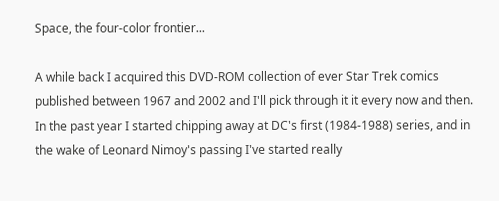Space, the four-color frontier...

A while back I acquired this DVD-ROM collection of ever Star Trek comics published between 1967 and 2002 and I'll pick through it it every now and then. In the past year I started chipping away at DC's first (1984-1988) series, and in the wake of Leonard Nimoy's passing I've started really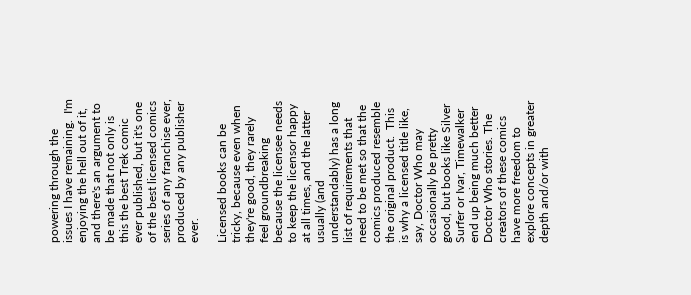powering through the issues I have remaining.  I'm enjoying the hell out of it, and there's an argument to be made that not only is this the best Trek comic ever published, but it's one of the best licensed comics series of any franchise ever, produced by any publisher ever.

Licensed books can be tricky, because even when they're good, they rarely feel groundbreaking because the licensee needs to keep the licensor happy at all times, and the latter usually (and understandably) has a long list of requirements that need to be met so that the comics produced resemble the original product.  This is why a licensed title like, say, Doctor Who may occasionally be pretty good, but books like Silver Surfer or Ivar, Timewalker end up being much better Doctor Who stories. The creators of these comics have more freedom to explore concepts in greater depth and/or with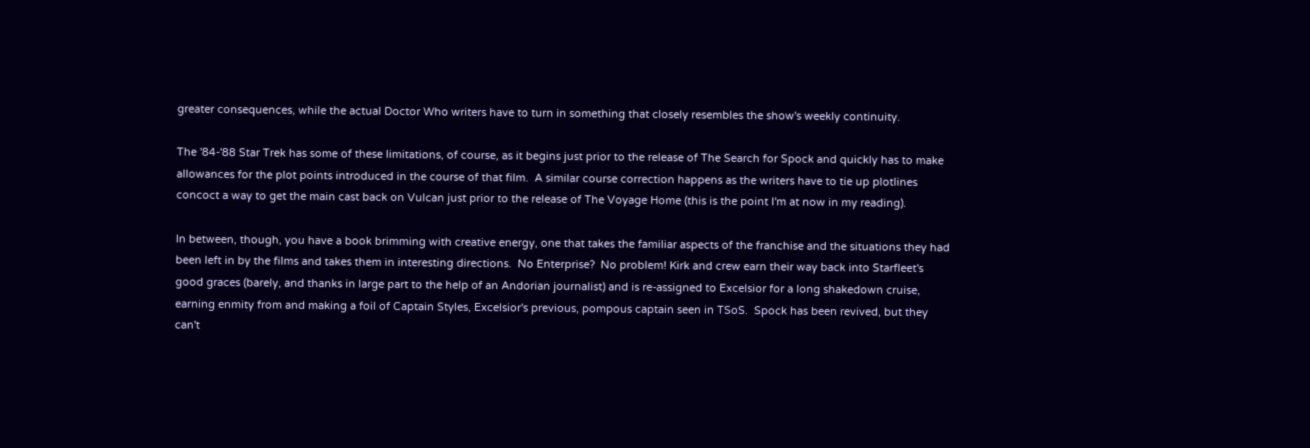greater consequences, while the actual Doctor Who writers have to turn in something that closely resembles the show's weekly continuity.

The '84-'88 Star Trek has some of these limitations, of course, as it begins just prior to the release of The Search for Spock and quickly has to make allowances for the plot points introduced in the course of that film.  A similar course correction happens as the writers have to tie up plotlines concoct a way to get the main cast back on Vulcan just prior to the release of The Voyage Home (this is the point I'm at now in my reading).

In between, though, you have a book brimming with creative energy, one that takes the familiar aspects of the franchise and the situations they had been left in by the films and takes them in interesting directions.  No Enterprise?  No problem! Kirk and crew earn their way back into Starfleet's good graces (barely, and thanks in large part to the help of an Andorian journalist) and is re-assigned to Excelsior for a long shakedown cruise, earning enmity from and making a foil of Captain Styles, Excelsior's previous, pompous captain seen in TSoS.  Spock has been revived, but they can't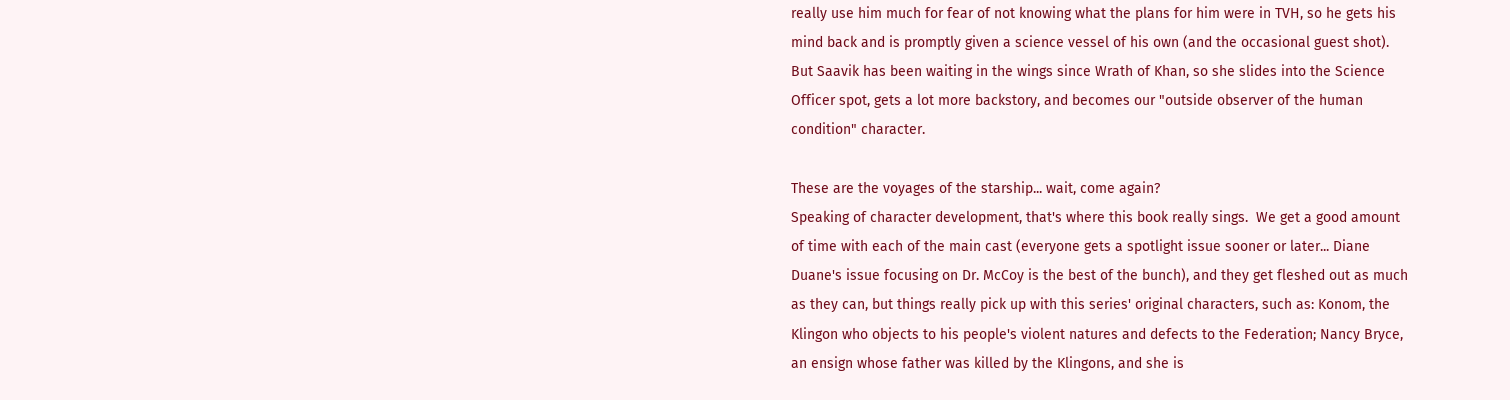really use him much for fear of not knowing what the plans for him were in TVH, so he gets his mind back and is promptly given a science vessel of his own (and the occasional guest shot).  But Saavik has been waiting in the wings since Wrath of Khan, so she slides into the Science Officer spot, gets a lot more backstory, and becomes our "outside observer of the human condition" character.

These are the voyages of the starship... wait, come again?
Speaking of character development, that's where this book really sings.  We get a good amount of time with each of the main cast (everyone gets a spotlight issue sooner or later... Diane Duane's issue focusing on Dr. McCoy is the best of the bunch), and they get fleshed out as much as they can, but things really pick up with this series' original characters, such as: Konom, the Klingon who objects to his people's violent natures and defects to the Federation; Nancy Bryce, an ensign whose father was killed by the Klingons, and she is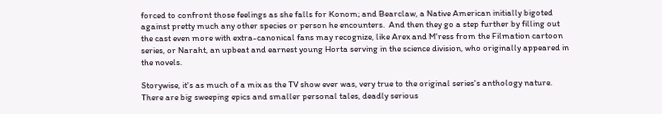forced to confront those feelings as she falls for Konom; and Bearclaw, a Native American initially bigoted against pretty much any other species or person he encounters.  And then they go a step further by filling out the cast even more with extra-canonical fans may recognize, like Arex and M'ress from the Filmation cartoon series, or Naraht, an upbeat and earnest young Horta serving in the science division, who originally appeared in the novels.

Storywise, it's as much of a mix as the TV show ever was, very true to the original series's anthology nature.  There are big sweeping epics and smaller personal tales, deadly serious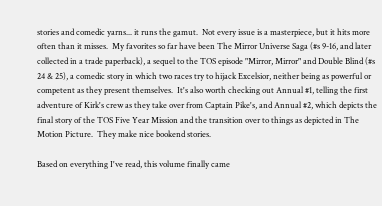stories and comedic yarns... it runs the gamut.  Not every issue is a masterpiece, but it hits more often than it misses.  My favorites so far have been The Mirror Universe Saga (#s 9-16, and later collected in a trade paperback), a sequel to the TOS episode "Mirror, Mirror" and Double Blind (#s 24 & 25), a comedic story in which two races try to hijack Excelsior, neither being as powerful or competent as they present themselves.  It's also worth checking out Annual #1, telling the first adventure of Kirk's crew as they take over from Captain Pike's, and Annual #2, which depicts the final story of the TOS Five Year Mission and the transition over to things as depicted in The Motion Picture.  They make nice bookend stories.

Based on everything I've read, this volume finally came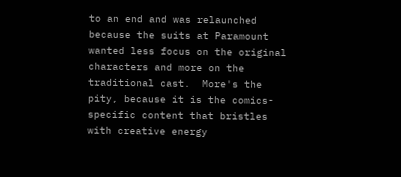to an end and was relaunched because the suits at Paramount wanted less focus on the original characters and more on the traditional cast.  More's the pity, because it is the comics-specific content that bristles with creative energy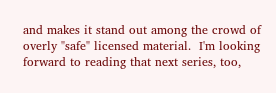and makes it stand out among the crowd of overly "safe" licensed material.  I'm looking forward to reading that next series, too,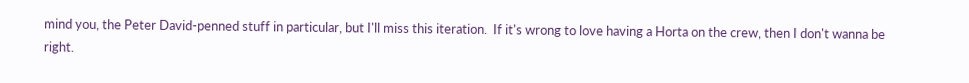mind you, the Peter David-penned stuff in particular, but I'll miss this iteration.  If it's wrong to love having a Horta on the crew, then I don't wanna be right.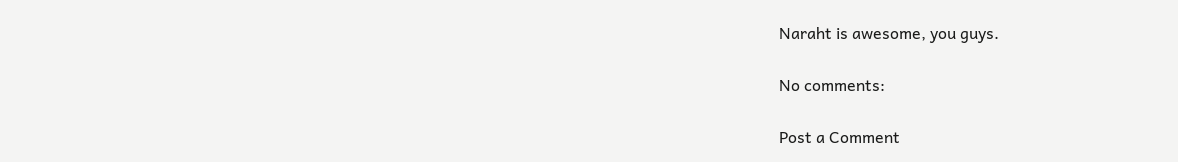Naraht is awesome, you guys.

No comments:

Post a Comment